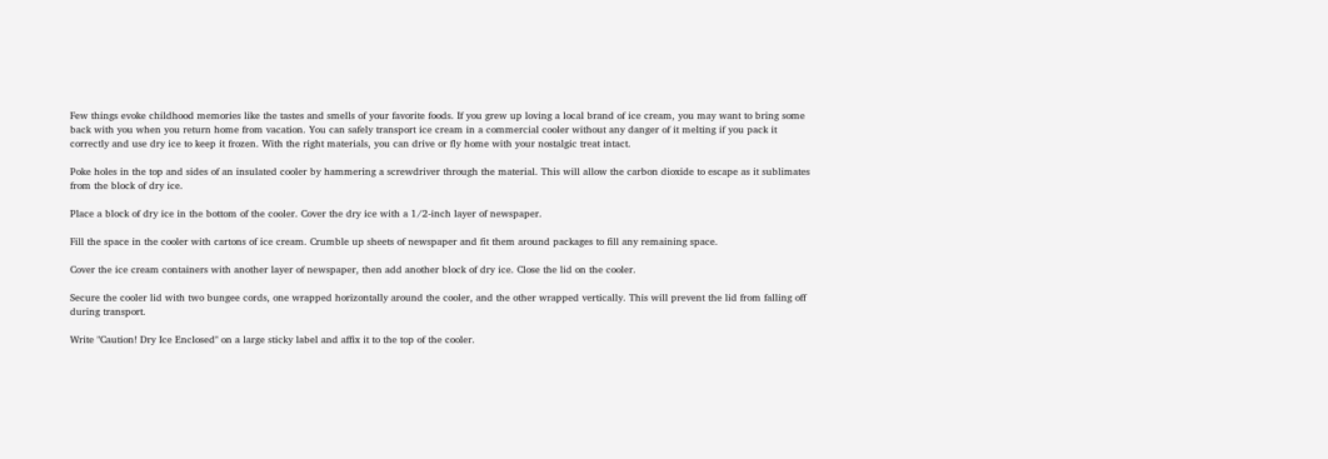Few things evoke childhood memories like the tastes and smells of your favorite foods. If you grew up loving a local brand of ice cream, you may want to bring some back with you when you return home from vacation. You can safely transport ice cream in a commercial cooler without any danger of it melting if you pack it correctly and use dry ice to keep it frozen. With the right materials, you can drive or fly home with your nostalgic treat intact.

Poke holes in the top and sides of an insulated cooler by hammering a screwdriver through the material. This will allow the carbon dioxide to escape as it sublimates from the block of dry ice.

Place a block of dry ice in the bottom of the cooler. Cover the dry ice with a 1/2-inch layer of newspaper.

Fill the space in the cooler with cartons of ice cream. Crumble up sheets of newspaper and fit them around packages to fill any remaining space.

Cover the ice cream containers with another layer of newspaper, then add another block of dry ice. Close the lid on the cooler.

Secure the cooler lid with two bungee cords, one wrapped horizontally around the cooler, and the other wrapped vertically. This will prevent the lid from falling off during transport.

Write "Caution! Dry Ice Enclosed" on a large sticky label and affix it to the top of the cooler.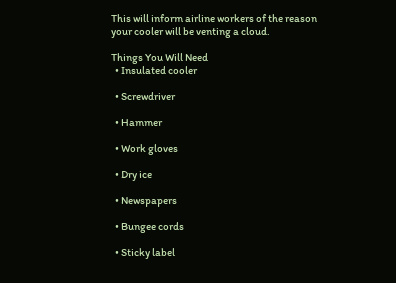This will inform airline workers of the reason your cooler will be venting a cloud.

Things You Will Need
  • Insulated cooler

  • Screwdriver

  • Hammer

  • Work gloves

  • Dry ice

  • Newspapers

  • Bungee cords

  • Sticky label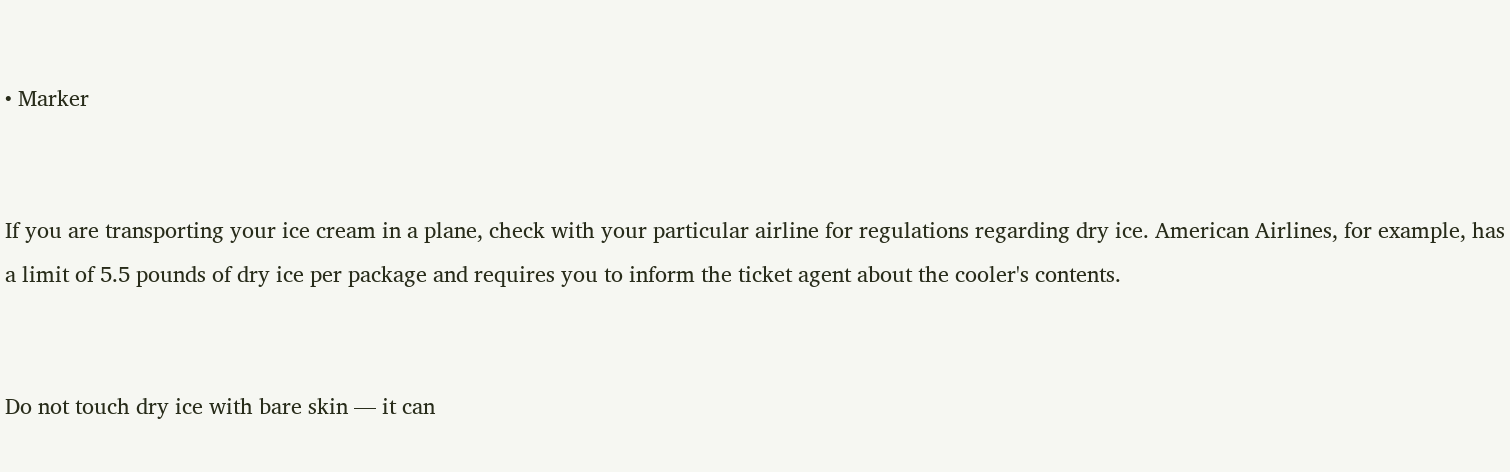• Marker


If you are transporting your ice cream in a plane, check with your particular airline for regulations regarding dry ice. American Airlines, for example, has a limit of 5.5 pounds of dry ice per package and requires you to inform the ticket agent about the cooler's contents.


Do not touch dry ice with bare skin — it can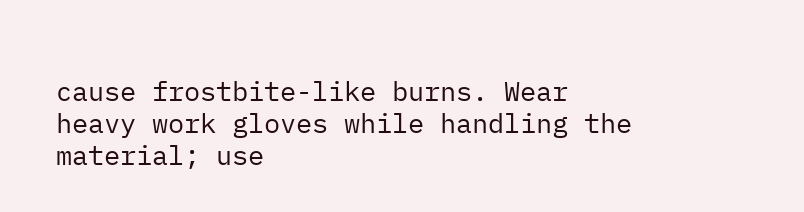cause frostbite-like burns. Wear heavy work gloves while handling the material; use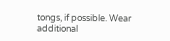tongs, if possible. Wear additional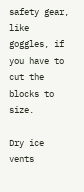safety gear, like goggles, if you have to cut the blocks to size.

Dry ice vents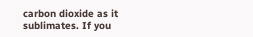carbon dioxide as it sublimates. If you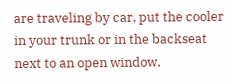are traveling by car, put the cooler in your trunk or in the backseat next to an open window.